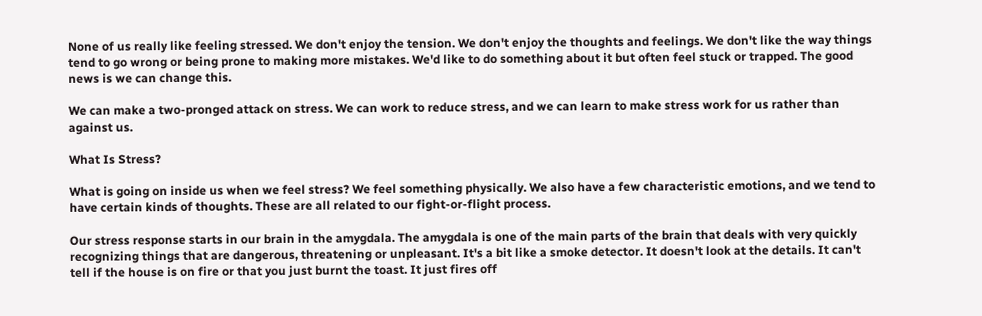None of us really like feeling stressed. We don't enjoy the tension. We don't enjoy the thoughts and feelings. We don't like the way things tend to go wrong or being prone to making more mistakes. We'd like to do something about it but often feel stuck or trapped. The good news is we can change this.

We can make a two-pronged attack on stress. We can work to reduce stress, and we can learn to make stress work for us rather than against us.

What Is Stress?

What is going on inside us when we feel stress? We feel something physically. We also have a few characteristic emotions, and we tend to have certain kinds of thoughts. These are all related to our fight-or-flight process.

Our stress response starts in our brain in the amygdala. The amygdala is one of the main parts of the brain that deals with very quickly recognizing things that are dangerous, threatening or unpleasant. It's a bit like a smoke detector. It doesn't look at the details. It can't tell if the house is on fire or that you just burnt the toast. It just fires off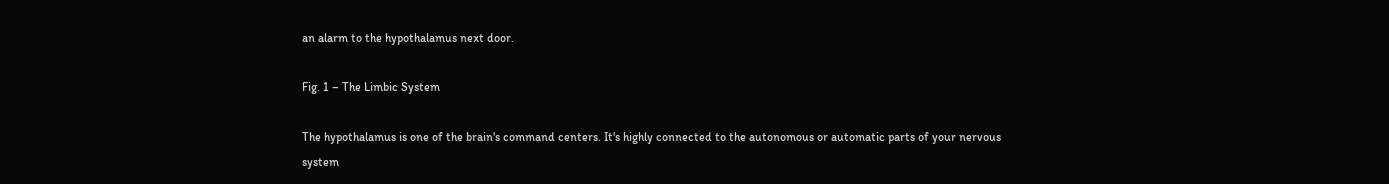an alarm to the hypothalamus next door.

Fig. 1 – The Limbic System

The hypothalamus is one of the brain's command centers. It's highly connected to the autonomous or automatic parts of your nervous system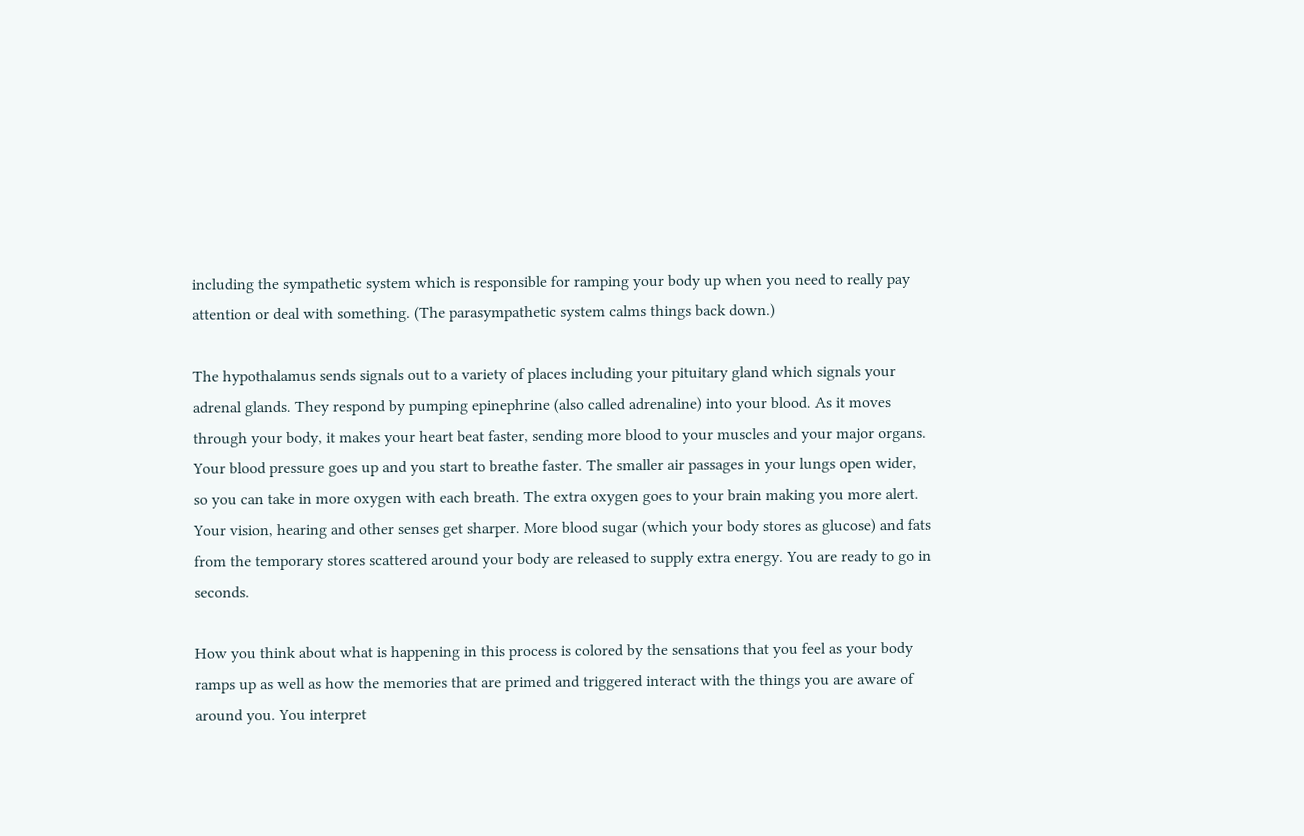including the sympathetic system which is responsible for ramping your body up when you need to really pay attention or deal with something. (The parasympathetic system calms things back down.)

The hypothalamus sends signals out to a variety of places including your pituitary gland which signals your adrenal glands. They respond by pumping epinephrine (also called adrenaline) into your blood. As it moves through your body, it makes your heart beat faster, sending more blood to your muscles and your major organs. Your blood pressure goes up and you start to breathe faster. The smaller air passages in your lungs open wider, so you can take in more oxygen with each breath. The extra oxygen goes to your brain making you more alert. Your vision, hearing and other senses get sharper. More blood sugar (which your body stores as glucose) and fats from the temporary stores scattered around your body are released to supply extra energy. You are ready to go in seconds.

How you think about what is happening in this process is colored by the sensations that you feel as your body ramps up as well as how the memories that are primed and triggered interact with the things you are aware of around you. You interpret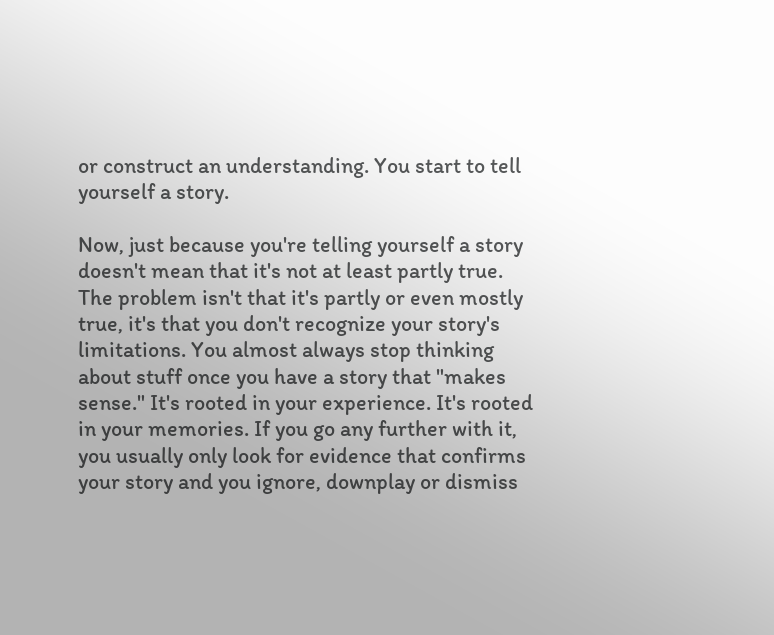or construct an understanding. You start to tell yourself a story.

Now, just because you're telling yourself a story doesn't mean that it's not at least partly true. The problem isn't that it's partly or even mostly true, it's that you don't recognize your story's limitations. You almost always stop thinking about stuff once you have a story that "makes sense." It's rooted in your experience. It's rooted in your memories. If you go any further with it, you usually only look for evidence that confirms your story and you ignore, downplay or dismiss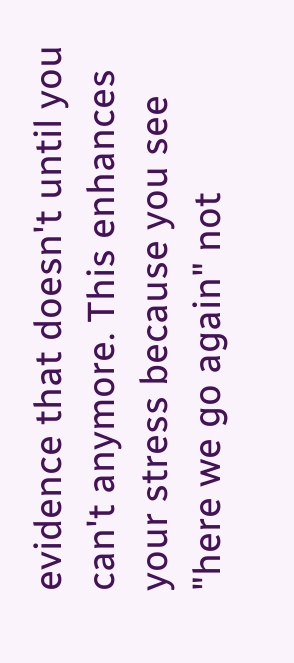evidence that doesn't until you can't anymore. This enhances your stress because you see "here we go again" not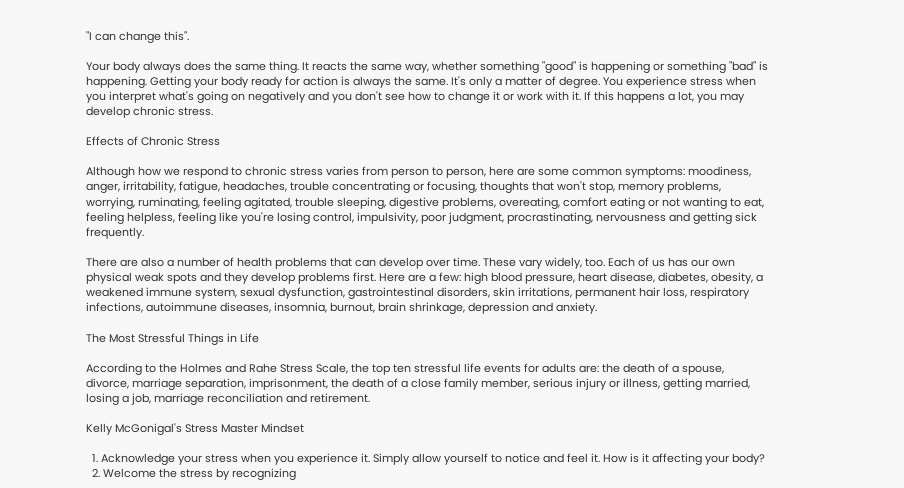"I can change this".

Your body always does the same thing. It reacts the same way, whether something "good" is happening or something "bad" is happening. Getting your body ready for action is always the same. It's only a matter of degree. You experience stress when you interpret what's going on negatively and you don't see how to change it or work with it. If this happens a lot, you may develop chronic stress.

Effects of Chronic Stress

Although how we respond to chronic stress varies from person to person, here are some common symptoms: moodiness, anger, irritability, fatigue, headaches, trouble concentrating or focusing, thoughts that won't stop, memory problems, worrying, ruminating, feeling agitated, trouble sleeping, digestive problems, overeating, comfort eating or not wanting to eat, feeling helpless, feeling like you're losing control, impulsivity, poor judgment, procrastinating, nervousness and getting sick frequently.

There are also a number of health problems that can develop over time. These vary widely, too. Each of us has our own physical weak spots and they develop problems first. Here are a few: high blood pressure, heart disease, diabetes, obesity, a weakened immune system, sexual dysfunction, gastrointestinal disorders, skin irritations, permanent hair loss, respiratory infections, autoimmune diseases, insomnia, burnout, brain shrinkage, depression and anxiety.

The Most Stressful Things in Life

According to the Holmes and Rahe Stress Scale, the top ten stressful life events for adults are: the death of a spouse, divorce, marriage separation, imprisonment, the death of a close family member, serious injury or illness, getting married, losing a job, marriage reconciliation and retirement.

Kelly McGonigal's Stress Master Mindset

  1. Acknowledge your stress when you experience it. Simply allow yourself to notice and feel it. How is it affecting your body?
  2. Welcome the stress by recognizing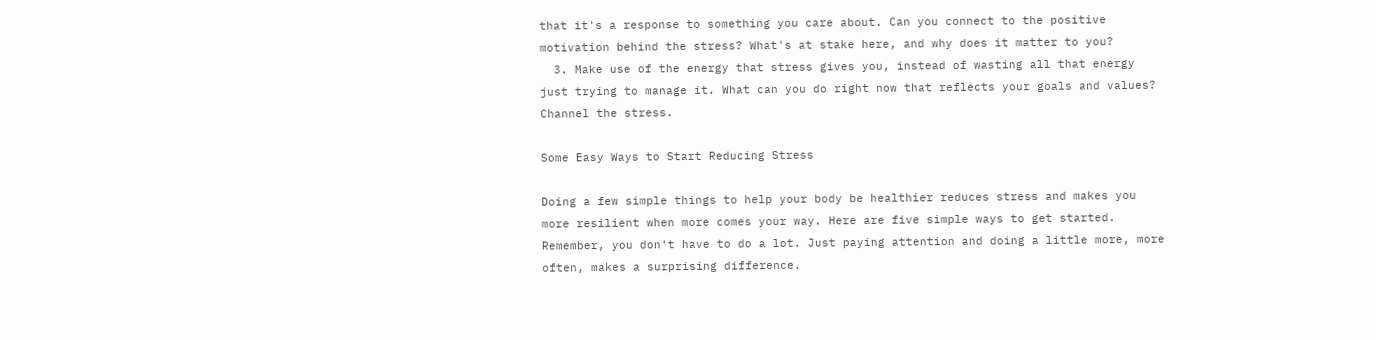that it's a response to something you care about. Can you connect to the positive motivation behind the stress? What's at stake here, and why does it matter to you?
  3. Make use of the energy that stress gives you, instead of wasting all that energy just trying to manage it. What can you do right now that reflects your goals and values? Channel the stress.

Some Easy Ways to Start Reducing Stress

Doing a few simple things to help your body be healthier reduces stress and makes you more resilient when more comes your way. Here are five simple ways to get started. Remember, you don't have to do a lot. Just paying attention and doing a little more, more often, makes a surprising difference.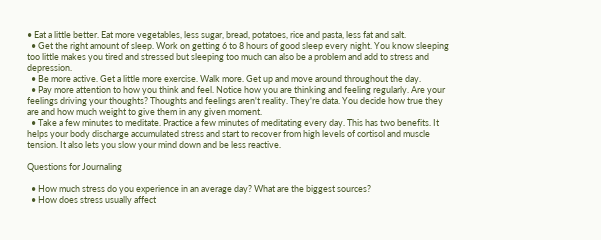• Eat a little better. Eat more vegetables, less sugar, bread, potatoes, rice and pasta, less fat and salt.
  • Get the right amount of sleep. Work on getting 6 to 8 hours of good sleep every night. You know sleeping too little makes you tired and stressed but sleeping too much can also be a problem and add to stress and depression.
  • Be more active. Get a little more exercise. Walk more. Get up and move around throughout the day.
  • Pay more attention to how you think and feel. Notice how you are thinking and feeling regularly. Are your feelings driving your thoughts? Thoughts and feelings aren't reality. They're data. You decide how true they are and how much weight to give them in any given moment.
  • Take a few minutes to meditate. Practice a few minutes of meditating every day. This has two benefits. It helps your body discharge accumulated stress and start to recover from high levels of cortisol and muscle tension. It also lets you slow your mind down and be less reactive.

Questions for Journaling

  • How much stress do you experience in an average day? What are the biggest sources?
  • How does stress usually affect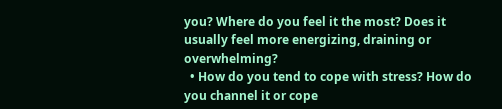you? Where do you feel it the most? Does it usually feel more energizing, draining or overwhelming?
  • How do you tend to cope with stress? How do you channel it or cope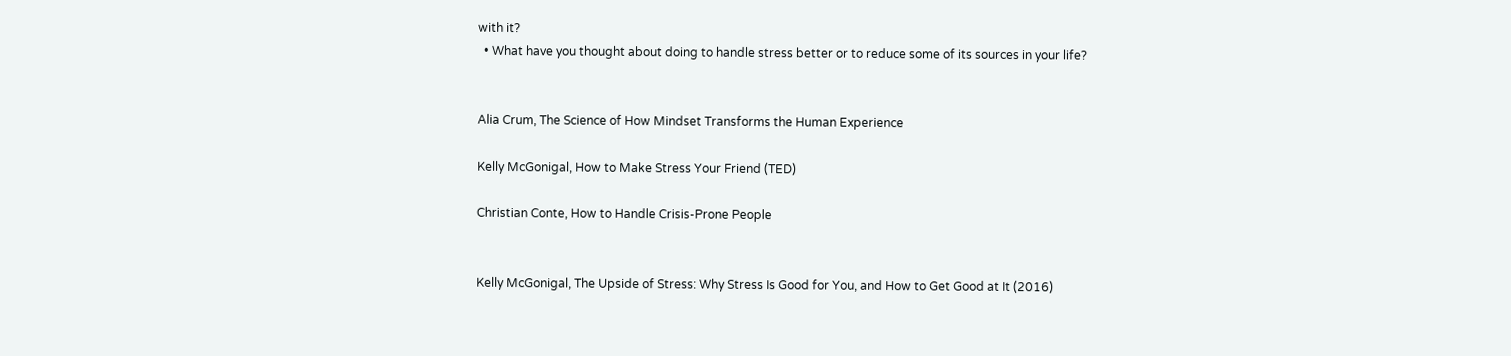with it?
  • What have you thought about doing to handle stress better or to reduce some of its sources in your life?


Alia Crum, The Science of How Mindset Transforms the Human Experience

Kelly McGonigal, How to Make Stress Your Friend (TED)

Christian Conte, How to Handle Crisis-Prone People


Kelly McGonigal, The Upside of Stress: Why Stress Is Good for You, and How to Get Good at It (2016)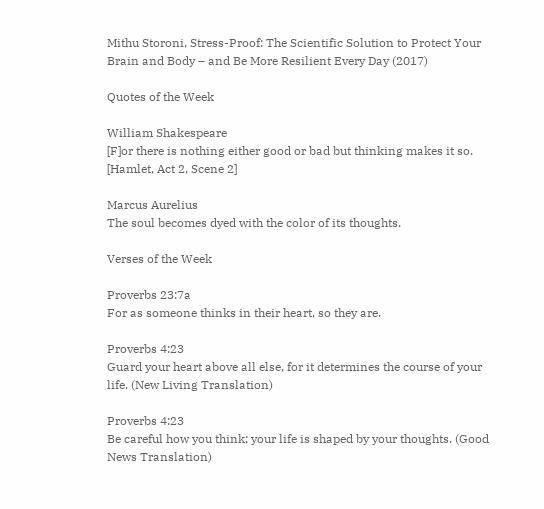Mithu Storoni, Stress-Proof: The Scientific Solution to Protect Your Brain and Body – and Be More Resilient Every Day (2017)

Quotes of the Week

William Shakespeare
[F]or there is nothing either good or bad but thinking makes it so. [Hamlet, Act 2, Scene 2]

Marcus Aurelius
The soul becomes dyed with the color of its thoughts.

Verses of the Week

Proverbs 23:7a
For as someone thinks in their heart, so they are.

Proverbs 4:23
Guard your heart above all else, for it determines the course of your life. (New Living Translation)

Proverbs 4:23
Be careful how you think; your life is shaped by your thoughts. (Good News Translation)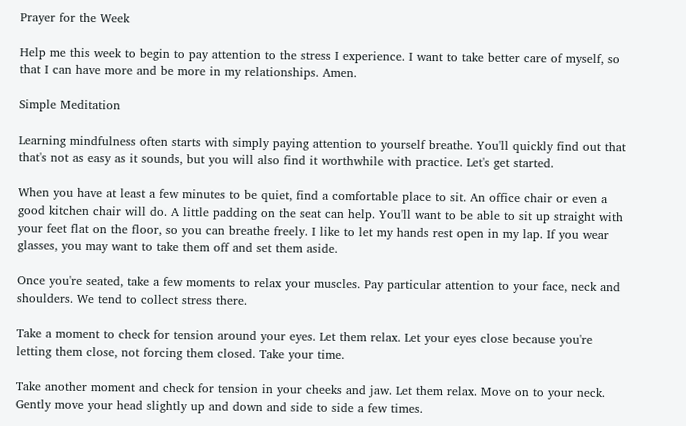Prayer for the Week

Help me this week to begin to pay attention to the stress I experience. I want to take better care of myself, so that I can have more and be more in my relationships. Amen.

Simple Meditation

Learning mindfulness often starts with simply paying attention to yourself breathe. You'll quickly find out that that's not as easy as it sounds, but you will also find it worthwhile with practice. Let's get started.

When you have at least a few minutes to be quiet, find a comfortable place to sit. An office chair or even a good kitchen chair will do. A little padding on the seat can help. You'll want to be able to sit up straight with your feet flat on the floor, so you can breathe freely. I like to let my hands rest open in my lap. If you wear glasses, you may want to take them off and set them aside.

Once you're seated, take a few moments to relax your muscles. Pay particular attention to your face, neck and shoulders. We tend to collect stress there.

Take a moment to check for tension around your eyes. Let them relax. Let your eyes close because you're letting them close, not forcing them closed. Take your time.

Take another moment and check for tension in your cheeks and jaw. Let them relax. Move on to your neck. Gently move your head slightly up and down and side to side a few times.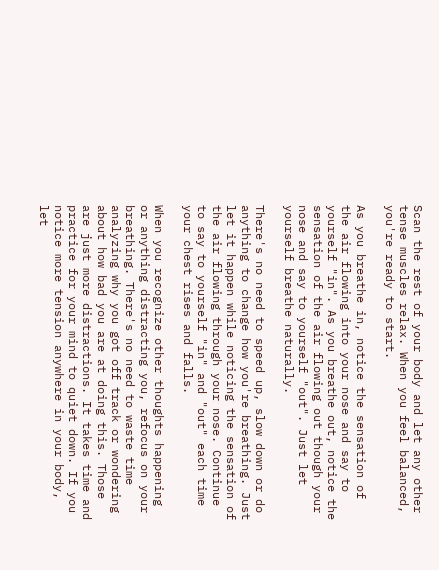Scan the rest of your body and let any other tense muscles relax. When you feel balanced, you're ready to start.

As you breathe in, notice the sensation of the air flowing into your nose and say to yourself "in". As you breathe out, notice the sensation of the air flowing out though your nose and say to yourself "out". Just let yourself breathe naturally.

There's no need to speed up, slow down or do anything to change how you're breathing. Just let it happen while noticing the sensation of the air flowing through your nose. Continue to say to yourself "in" and "out" each time your chest rises and falls.

When you recognize other thoughts happening or anything distracting you, refocus on your breathing. There's no need to waste time analyzing why you got off track or wondering about how bad you are at doing this. Those are just more distractions. It takes time and practice for your mind to quiet down. If you notice more tension anywhere in your body, let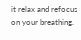it relax and refocus on your breathing.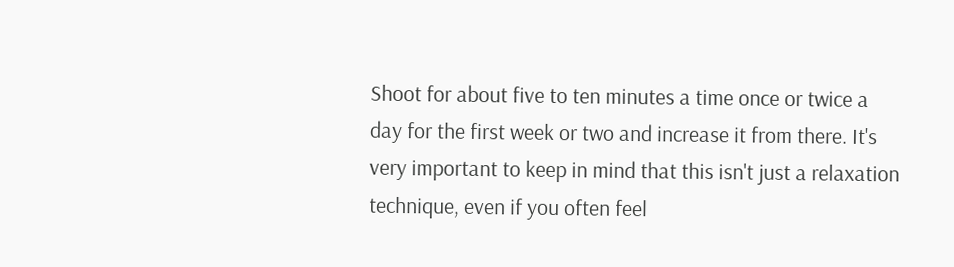Shoot for about five to ten minutes a time once or twice a day for the first week or two and increase it from there. It's very important to keep in mind that this isn't just a relaxation technique, even if you often feel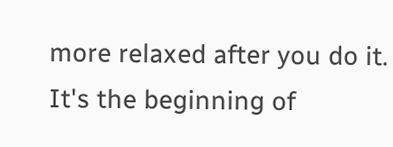more relaxed after you do it. It's the beginning of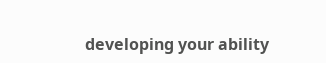developing your ability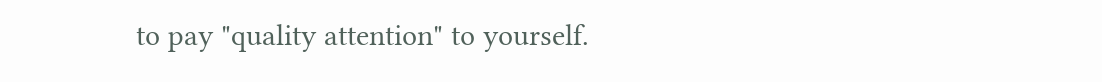to pay "quality attention" to yourself.